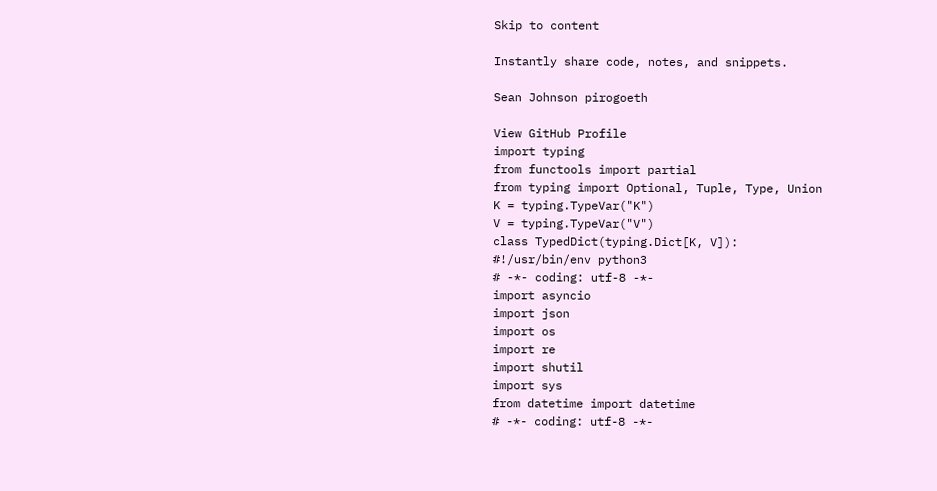Skip to content

Instantly share code, notes, and snippets.

Sean Johnson pirogoeth

View GitHub Profile
import typing
from functools import partial
from typing import Optional, Tuple, Type, Union
K = typing.TypeVar("K")
V = typing.TypeVar("V")
class TypedDict(typing.Dict[K, V]):
#!/usr/bin/env python3
# -*- coding: utf-8 -*-
import asyncio
import json
import os
import re
import shutil
import sys
from datetime import datetime
# -*- coding: utf-8 -*-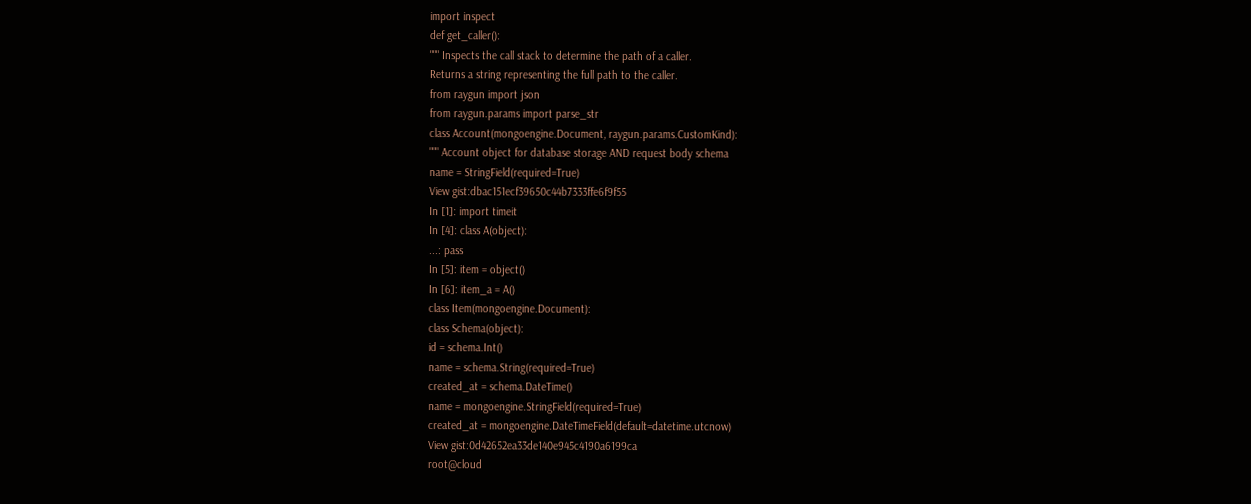import inspect
def get_caller():
""" Inspects the call stack to determine the path of a caller.
Returns a string representing the full path to the caller.
from raygun import json
from raygun.params import parse_str
class Account(mongoengine.Document, raygun.params.CustomKind):
""" Account object for database storage AND request body schema
name = StringField(required=True)
View gist:dbac151ecf39650c44b7333ffe6f9f55
In [1]: import timeit
In [4]: class A(object):
...: pass
In [5]: item = object()
In [6]: item_a = A()
class Item(mongoengine.Document):
class Schema(object):
id = schema.Int()
name = schema.String(required=True)
created_at = schema.DateTime()
name = mongoengine.StringField(required=True)
created_at = mongoengine.DateTimeField(default=datetime.utcnow)
View gist:0d42652ea33de140e945c4190a6199ca
root@cloud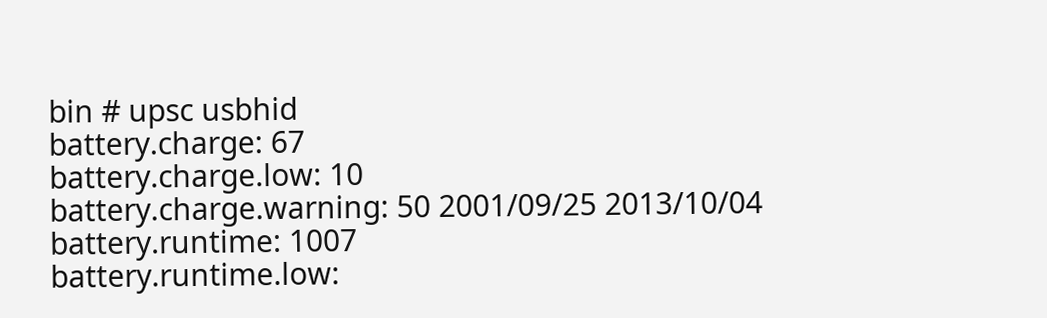bin # upsc usbhid
battery.charge: 67
battery.charge.low: 10
battery.charge.warning: 50 2001/09/25 2013/10/04
battery.runtime: 1007
battery.runtime.low: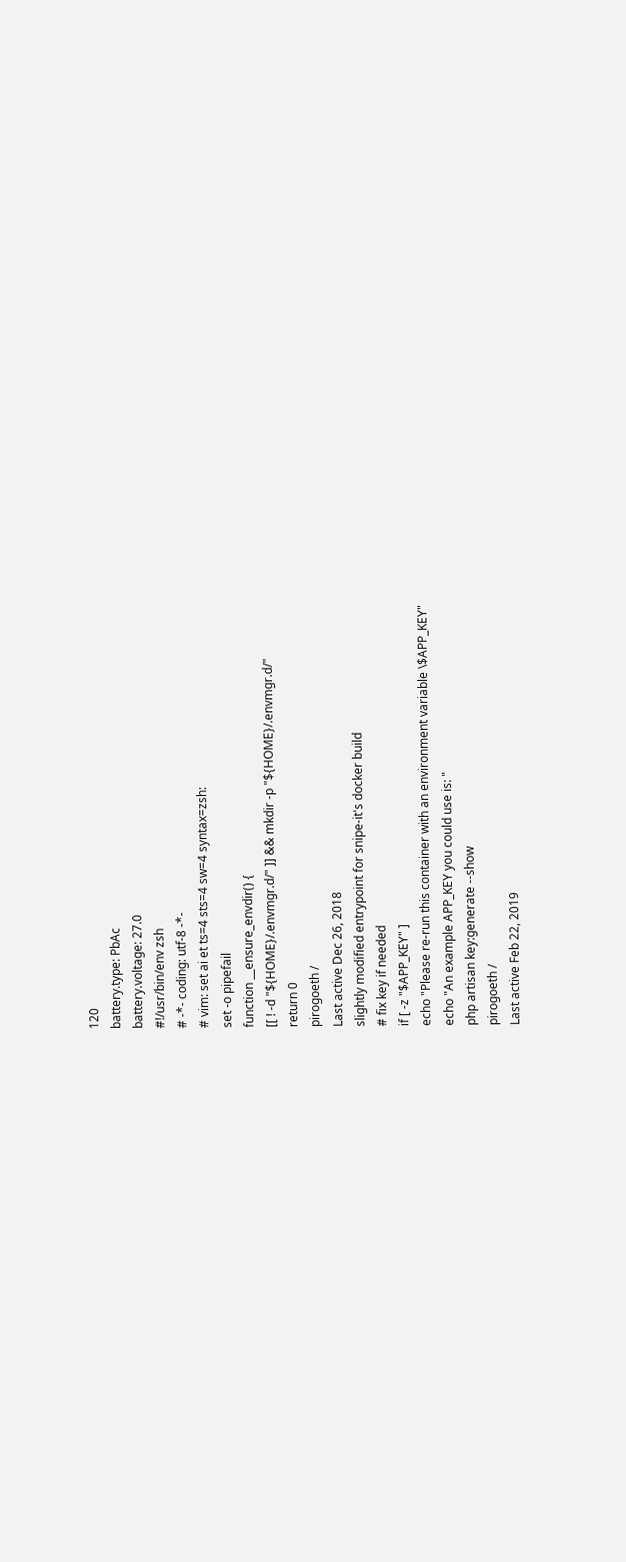120
battery.type: PbAc
battery.voltage: 27.0
#!/usr/bin/env zsh
# -*- coding: utf-8 -*-
# vim: set ai et ts=4 sts=4 sw=4 syntax=zsh:
set -o pipefail
function __ensure_envdir() {
[[ ! -d "${HOME}/.envmgr.d/" ]] && mkdir -p "${HOME}/.envmgr.d/"
return 0
pirogoeth /
Last active Dec 26, 2018
slightly modified entrypoint for snipe-it's docker build
# fix key if needed
if [ -z "$APP_KEY" ]
echo "Please re-run this container with an environment variable \$APP_KEY"
echo "An example APP_KEY you could use is: "
php artisan key:generate --show
pirogoeth /
Last active Feb 22, 2019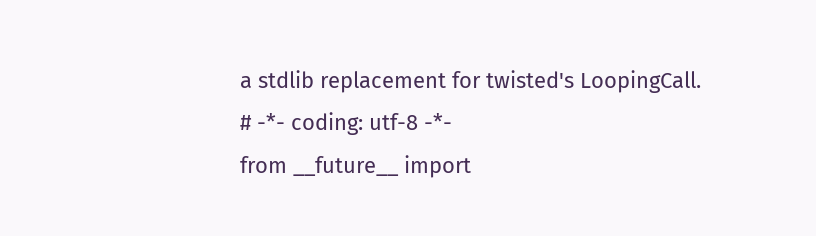a stdlib replacement for twisted's LoopingCall.
# -*- coding: utf-8 -*-
from __future__ import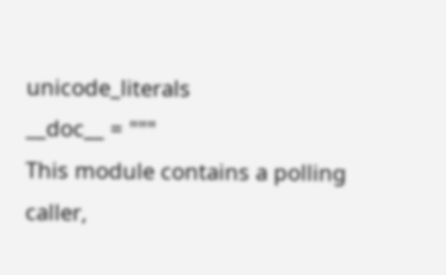unicode_literals
__doc__ = """
This module contains a polling caller,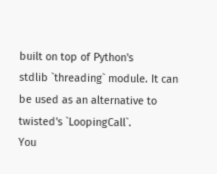built on top of Python's
stdlib `threading` module. It can be used as an alternative to
twisted's `LoopingCall`.
You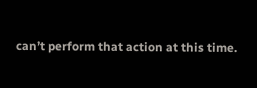can’t perform that action at this time.